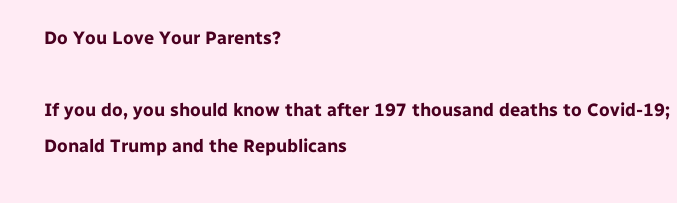Do You Love Your Parents?

If you do, you should know that after 197 thousand deaths to Covid-19; Donald Trump and the Republicans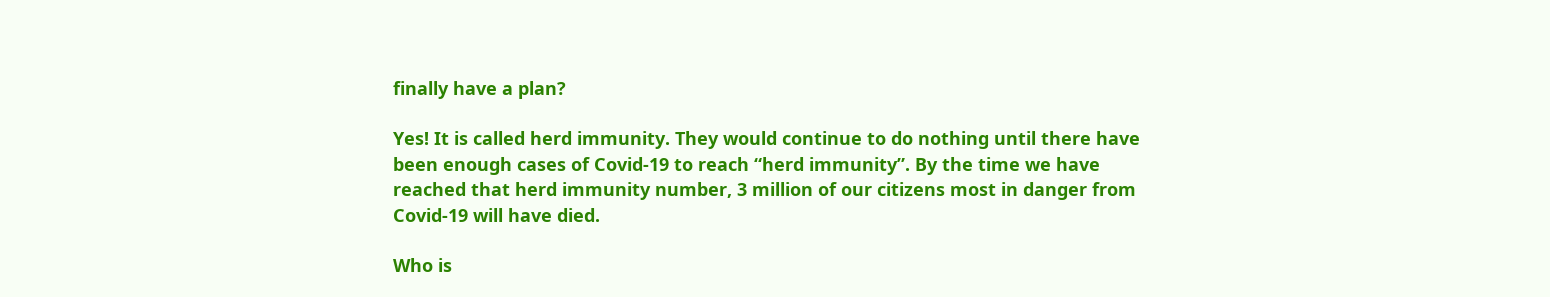finally have a plan?

Yes! It is called herd immunity. They would continue to do nothing until there have been enough cases of Covid-19 to reach “herd immunity”. By the time we have reached that herd immunity number, 3 million of our citizens most in danger from Covid-19 will have died.

Who is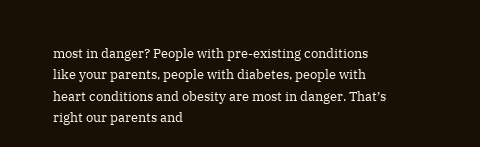most in danger? People with pre-existing conditions like your parents, people with diabetes, people with heart conditions and obesity are most in danger. That’s right our parents and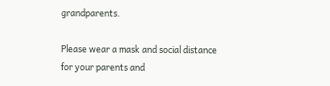grandparents.

Please wear a mask and social distance for your parents and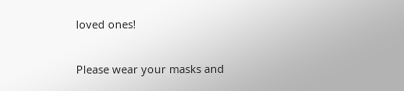loved ones!

Please wear your masks and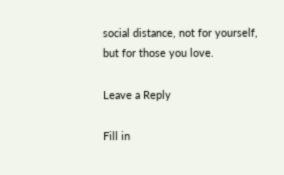social distance, not for yourself, but for those you love.

Leave a Reply

Fill in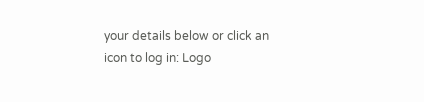your details below or click an icon to log in: Logo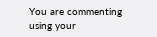You are commenting using your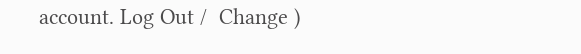account. Log Out /  Change )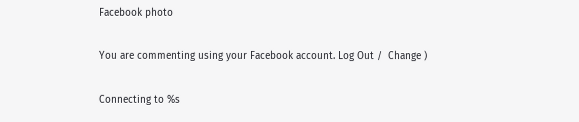Facebook photo

You are commenting using your Facebook account. Log Out /  Change )

Connecting to %s